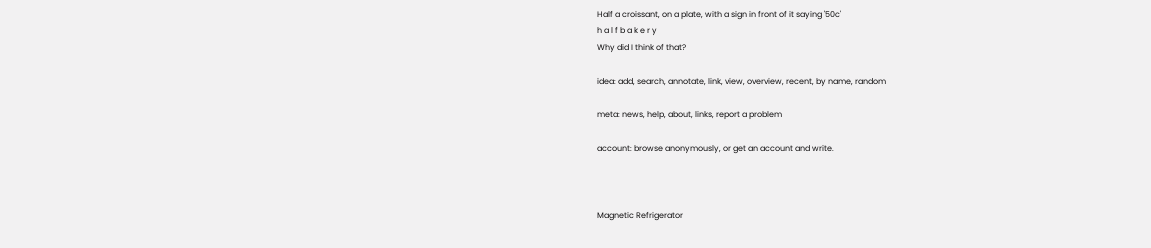Half a croissant, on a plate, with a sign in front of it saying '50c'
h a l f b a k e r y
Why did I think of that?

idea: add, search, annotate, link, view, overview, recent, by name, random

meta: news, help, about, links, report a problem

account: browse anonymously, or get an account and write.



Magnetic Refrigerator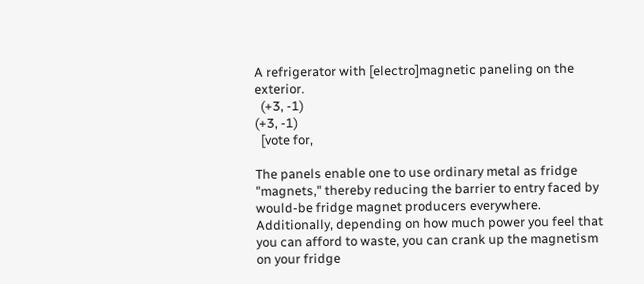A refrigerator with [electro]magnetic paneling on the exterior.
  (+3, -1)
(+3, -1)
  [vote for,

The panels enable one to use ordinary metal as fridge "magnets," thereby reducing the barrier to entry faced by would-be fridge magnet producers everywhere. Additionally, depending on how much power you feel that you can afford to waste, you can crank up the magnetism on your fridge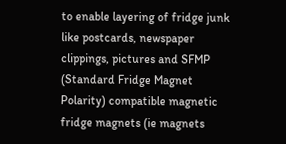to enable layering of fridge junk like postcards, newspaper clippings, pictures and SFMP (Standard Fridge Magnet Polarity) compatible magnetic fridge magnets (ie magnets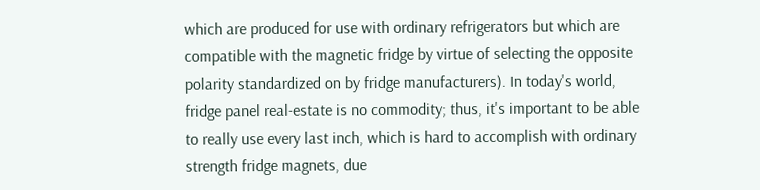which are produced for use with ordinary refrigerators but which are compatible with the magnetic fridge by virtue of selecting the opposite polarity standardized on by fridge manufacturers). In today's world, fridge panel real-estate is no commodity; thus, it's important to be able to really use every last inch, which is hard to accomplish with ordinary strength fridge magnets, due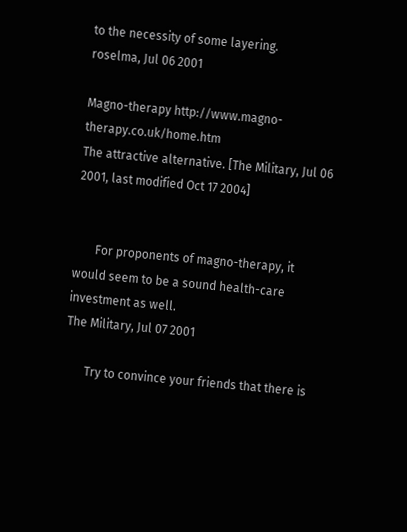to the necessity of some layering.
roselma, Jul 06 2001

Magno-therapy http://www.magno-therapy.co.uk/home.htm
The attractive alternative. [The Military, Jul 06 2001, last modified Oct 17 2004]


       For proponents of magno-therapy, it would seem to be a sound health-care investment as well.
The Military, Jul 07 2001

       Try to convince your friends that there is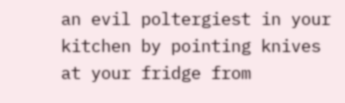an evil poltergiest in your kitchen by pointing knives at your fridge from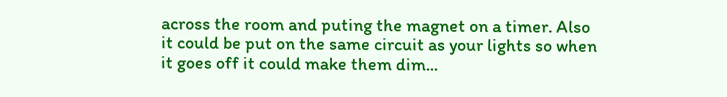across the room and puting the magnet on a timer. Also it could be put on the same circuit as your lights so when it goes off it could make them dim...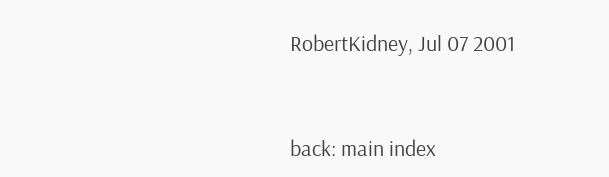RobertKidney, Jul 07 2001


back: main index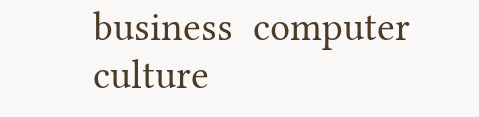business  computer  culture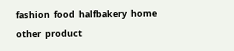fashion  food  halfbakery  home  other  product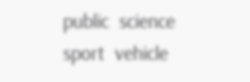public  science  sport  vehicle